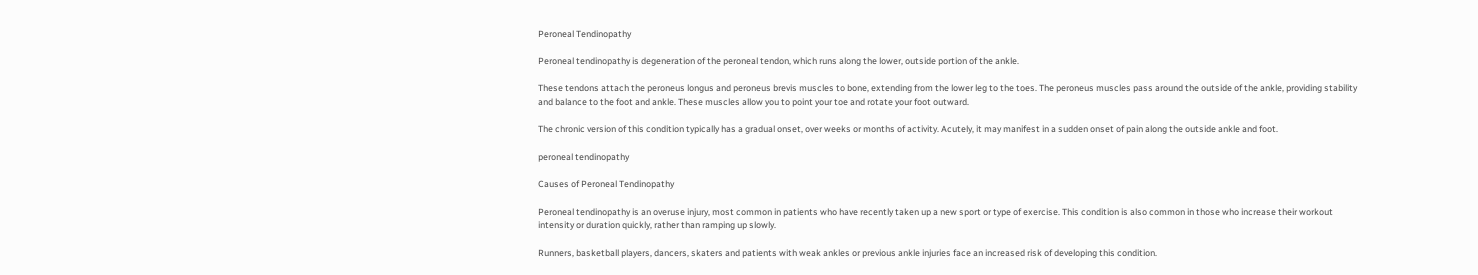Peroneal Tendinopathy

Peroneal tendinopathy is degeneration of the peroneal tendon, which runs along the lower, outside portion of the ankle.

These tendons attach the peroneus longus and peroneus brevis muscles to bone, extending from the lower leg to the toes. The peroneus muscles pass around the outside of the ankle, providing stability and balance to the foot and ankle. These muscles allow you to point your toe and rotate your foot outward.

The chronic version of this condition typically has a gradual onset, over weeks or months of activity. Acutely, it may manifest in a sudden onset of pain along the outside ankle and foot.

peroneal tendinopathy

Causes of Peroneal Tendinopathy

Peroneal tendinopathy is an overuse injury, most common in patients who have recently taken up a new sport or type of exercise. This condition is also common in those who increase their workout intensity or duration quickly, rather than ramping up slowly.

Runners, basketball players, dancers, skaters and patients with weak ankles or previous ankle injuries face an increased risk of developing this condition.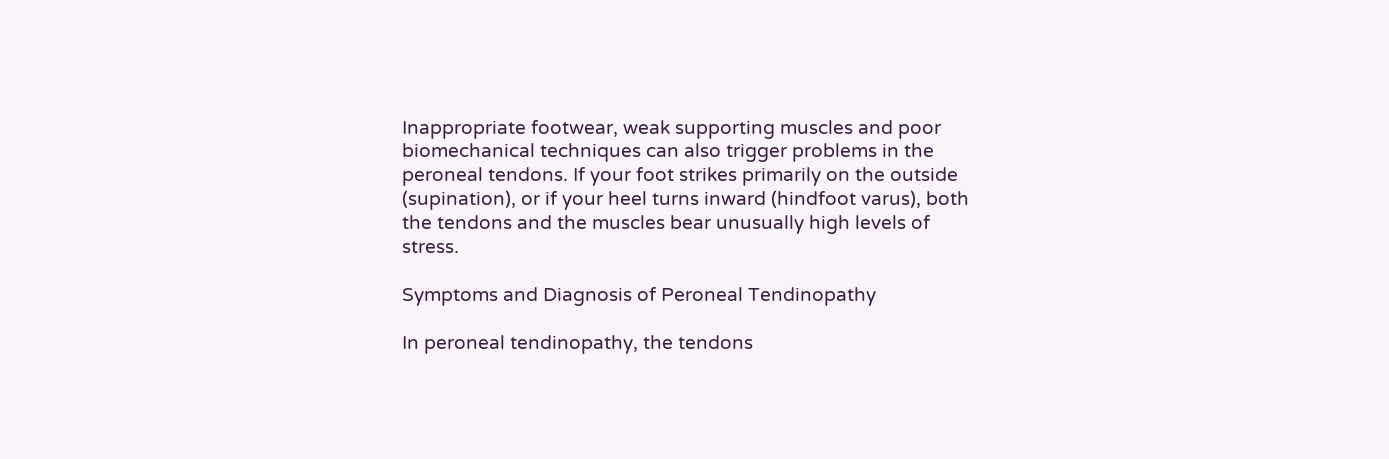Inappropriate footwear, weak supporting muscles and poor biomechanical techniques can also trigger problems in the peroneal tendons. If your foot strikes primarily on the outside (supination), or if your heel turns inward (hindfoot varus), both the tendons and the muscles bear unusually high levels of stress.

Symptoms and Diagnosis of Peroneal Tendinopathy

In peroneal tendinopathy, the tendons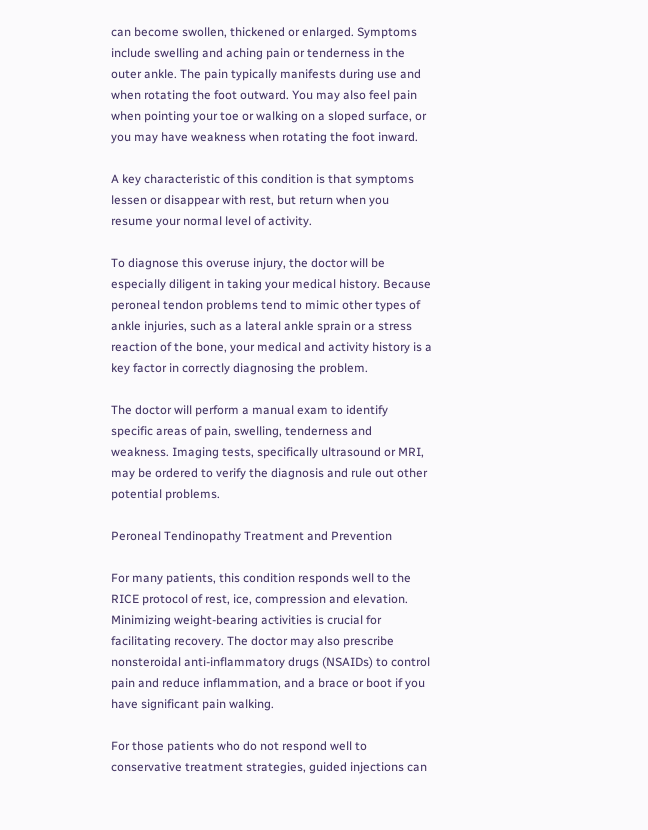can become swollen, thickened or enlarged. Symptoms include swelling and aching pain or tenderness in the outer ankle. The pain typically manifests during use and when rotating the foot outward. You may also feel pain when pointing your toe or walking on a sloped surface, or you may have weakness when rotating the foot inward.

A key characteristic of this condition is that symptoms lessen or disappear with rest, but return when you resume your normal level of activity.

To diagnose this overuse injury, the doctor will be especially diligent in taking your medical history. Because peroneal tendon problems tend to mimic other types of ankle injuries, such as a lateral ankle sprain or a stress reaction of the bone, your medical and activity history is a key factor in correctly diagnosing the problem.

The doctor will perform a manual exam to identify specific areas of pain, swelling, tenderness and weakness. Imaging tests, specifically ultrasound or MRI, may be ordered to verify the diagnosis and rule out other potential problems.

Peroneal Tendinopathy Treatment and Prevention

For many patients, this condition responds well to the RICE protocol of rest, ice, compression and elevation. Minimizing weight-bearing activities is crucial for facilitating recovery. The doctor may also prescribe nonsteroidal anti-inflammatory drugs (NSAIDs) to control pain and reduce inflammation, and a brace or boot if you have significant pain walking.

For those patients who do not respond well to conservative treatment strategies, guided injections can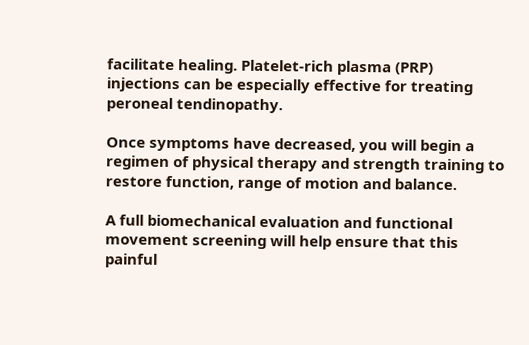facilitate healing. Platelet-rich plasma (PRP) injections can be especially effective for treating peroneal tendinopathy.

Once symptoms have decreased, you will begin a regimen of physical therapy and strength training to restore function, range of motion and balance.

A full biomechanical evaluation and functional movement screening will help ensure that this painful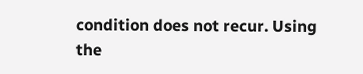condition does not recur. Using the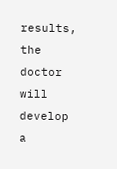results, the doctor will develop a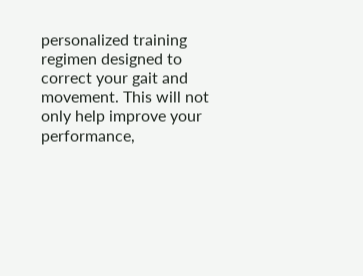personalized training regimen designed to correct your gait and movement. This will not only help improve your performance,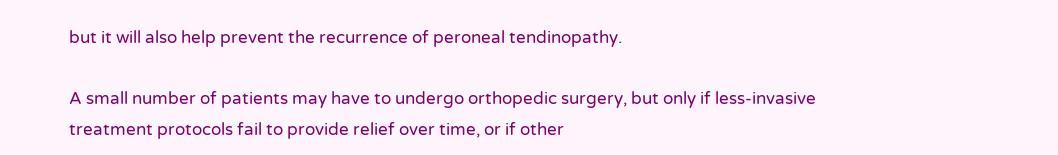but it will also help prevent the recurrence of peroneal tendinopathy.

A small number of patients may have to undergo orthopedic surgery, but only if less-invasive treatment protocols fail to provide relief over time, or if other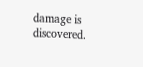damage is discovered.